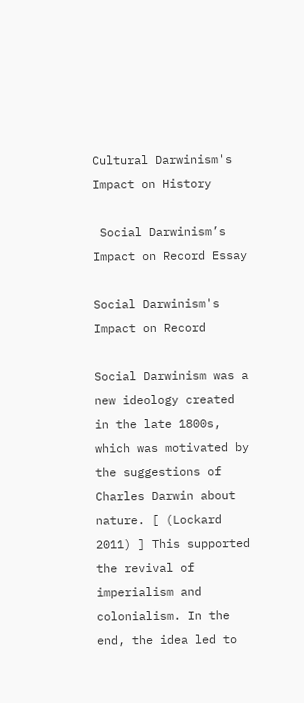Cultural Darwinism's Impact on History

 Social Darwinism’s Impact on Record Essay

Social Darwinism's Impact on Record

Social Darwinism was a new ideology created in the late 1800s, which was motivated by the suggestions of Charles Darwin about nature. [ (Lockard 2011) ] This supported the revival of imperialism and colonialism. In the end, the idea led to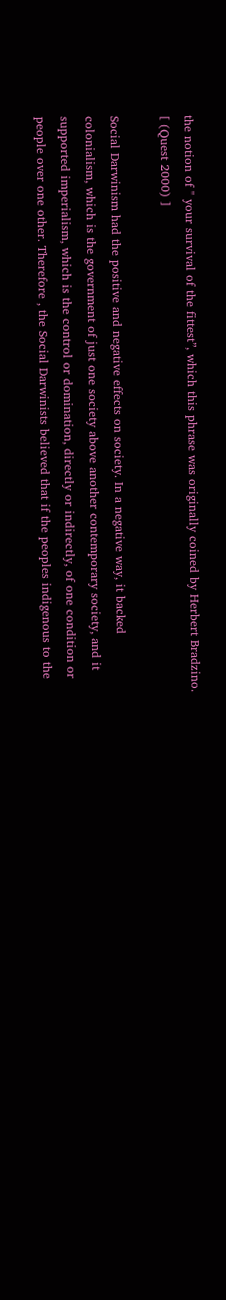the notion of " your survival of the fittest”, which this phrase was originally coined by Herbert Bradzino. [ (Quest 2000) ]

Social Darwinism had the positive and negative effects on society. In a negative way, it backed colonialism, which is the government of just one society above another contemporary society, and it supported imperialism, which is the control or domination, directly or indirectly, of one condition or people over one other. Therefore , the Social Darwinists believed that if the peoples indigenous to the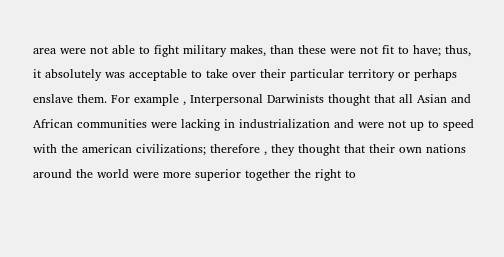area were not able to fight military makes, than these were not fit to have; thus, it absolutely was acceptable to take over their particular territory or perhaps enslave them. For example , Interpersonal Darwinists thought that all Asian and African communities were lacking in industrialization and were not up to speed with the american civilizations; therefore , they thought that their own nations around the world were more superior together the right to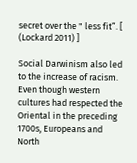secret over the " less fit”. [ (Lockard 2011) ]

Social Darwinism also led to the increase of racism. Even though western cultures had respected the Oriental in the preceding 1700s, Europeans and North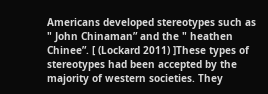Americans developed stereotypes such as " John Chinaman” and the " heathen Chinee”. [ (Lockard 2011) ]These types of stereotypes had been accepted by the majority of western societies. They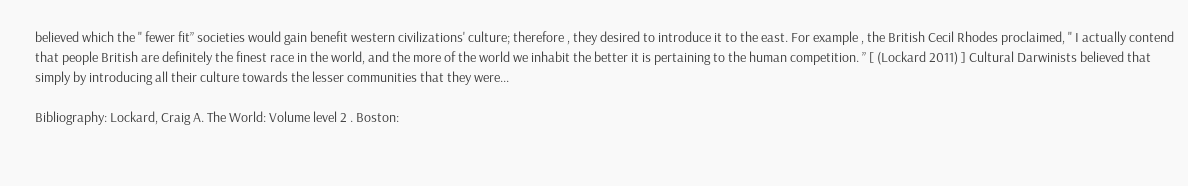believed which the " fewer fit” societies would gain benefit western civilizations' culture; therefore , they desired to introduce it to the east. For example , the British Cecil Rhodes proclaimed, " I actually contend that people British are definitely the finest race in the world, and the more of the world we inhabit the better it is pertaining to the human competition. ” [ (Lockard 2011) ] Cultural Darwinists believed that simply by introducing all their culture towards the lesser communities that they were...

Bibliography: Lockard, Craig A. The World: Volume level 2 . Boston: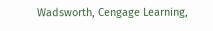Wadsworth, Cengage Learning,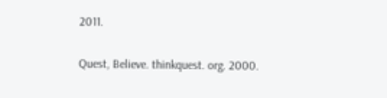2011.

Quest, Believe. thinkquest. org. 2000.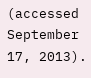(accessed September 17, 2013).